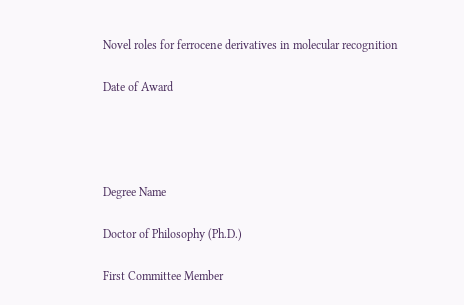Novel roles for ferrocene derivatives in molecular recognition

Date of Award




Degree Name

Doctor of Philosophy (Ph.D.)

First Committee Member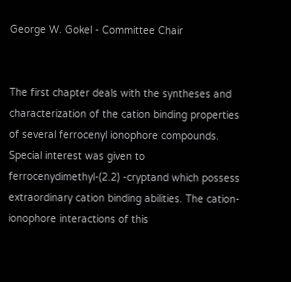George W. Gokel - Committee Chair


The first chapter deals with the syntheses and characterization of the cation binding properties of several ferrocenyl ionophore compounds. Special interest was given to ferrocenydimethyl-(2.2) -cryptand which possess extraordinary cation binding abilities. The cation-ionophore interactions of this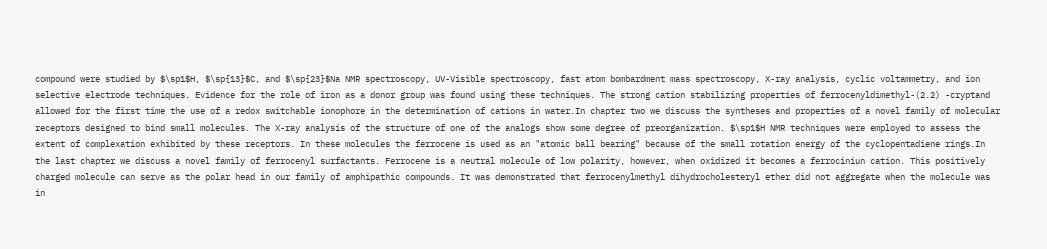compound were studied by $\sp1$H, $\sp{13}$C, and $\sp{23}$Na NMR spectroscopy, UV-Visible spectroscopy, fast atom bombardment mass spectroscopy, X-ray analysis, cyclic voltammetry, and ion selective electrode techniques. Evidence for the role of iron as a donor group was found using these techniques. The strong cation stabilizing properties of ferrocenyldimethyl-(2.2) -cryptand allowed for the first time the use of a redox switchable ionophore in the determination of cations in water.In chapter two we discuss the syntheses and properties of a novel family of molecular receptors designed to bind small molecules. The X-ray analysis of the structure of one of the analogs show some degree of preorganization. $\sp1$H NMR techniques were employed to assess the extent of complexation exhibited by these receptors. In these molecules the ferrocene is used as an "atomic ball bearing" because of the small rotation energy of the cyclopentadiene rings.In the last chapter we discuss a novel family of ferrocenyl surfactants. Ferrocene is a neutral molecule of low polarity, however, when oxidized it becomes a ferrociniun cation. This positively charged molecule can serve as the polar head in our family of amphipathic compounds. It was demonstrated that ferrocenylmethyl dihydrocholesteryl ether did not aggregate when the molecule was in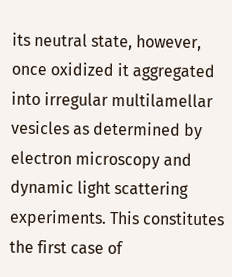its neutral state, however, once oxidized it aggregated into irregular multilamellar vesicles as determined by electron microscopy and dynamic light scattering experiments. This constitutes the first case of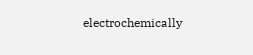electrochemically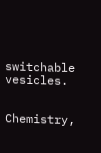switchable vesicles.


Chemistry,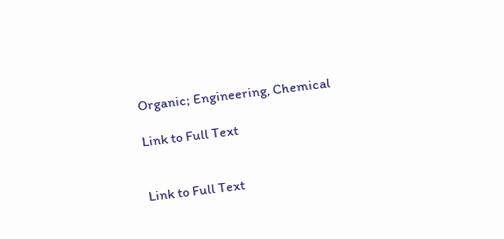Organic; Engineering, Chemical

Link to Full Text


Link to Full Text